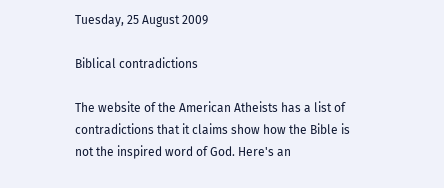Tuesday, 25 August 2009

Biblical contradictions

The website of the American Atheists has a list of contradictions that it claims show how the Bible is not the inspired word of God. Here's an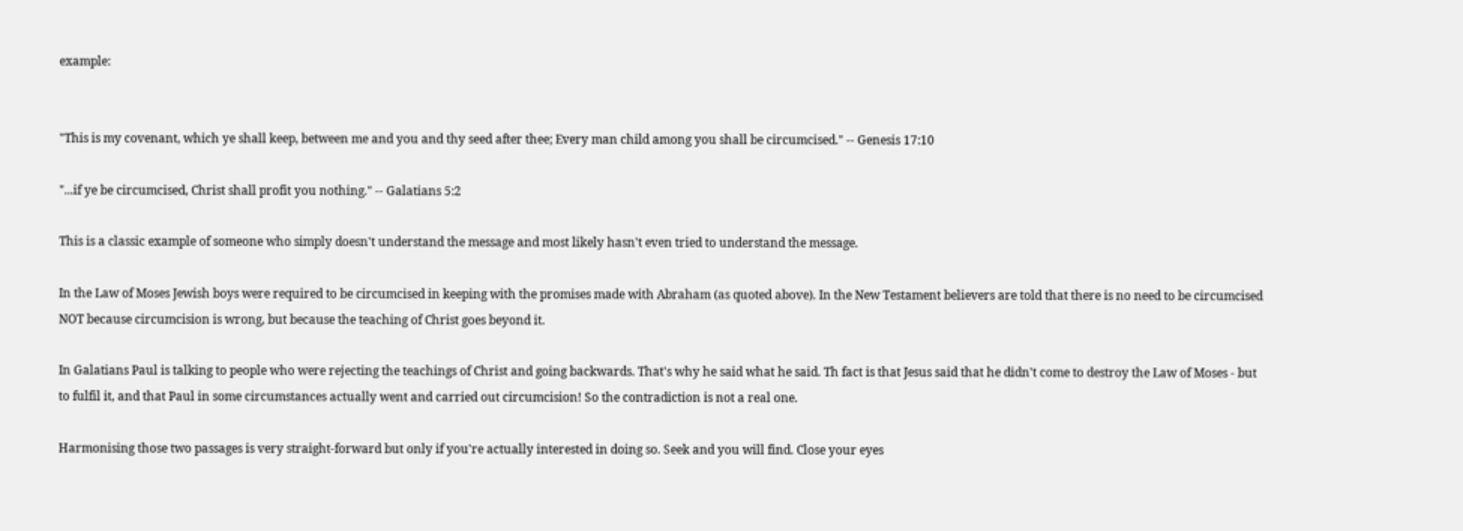example:


"This is my covenant, which ye shall keep, between me and you and thy seed after thee; Every man child among you shall be circumcised." -- Genesis 17:10

"...if ye be circumcised, Christ shall profit you nothing." -- Galatians 5:2

This is a classic example of someone who simply doesn't understand the message and most likely hasn't even tried to understand the message.

In the Law of Moses Jewish boys were required to be circumcised in keeping with the promises made with Abraham (as quoted above). In the New Testament believers are told that there is no need to be circumcised NOT because circumcision is wrong, but because the teaching of Christ goes beyond it.

In Galatians Paul is talking to people who were rejecting the teachings of Christ and going backwards. That's why he said what he said. Th fact is that Jesus said that he didn't come to destroy the Law of Moses - but to fulfil it, and that Paul in some circumstances actually went and carried out circumcision! So the contradiction is not a real one.

Harmonising those two passages is very straight-forward but only if you're actually interested in doing so. Seek and you will find. Close your eyes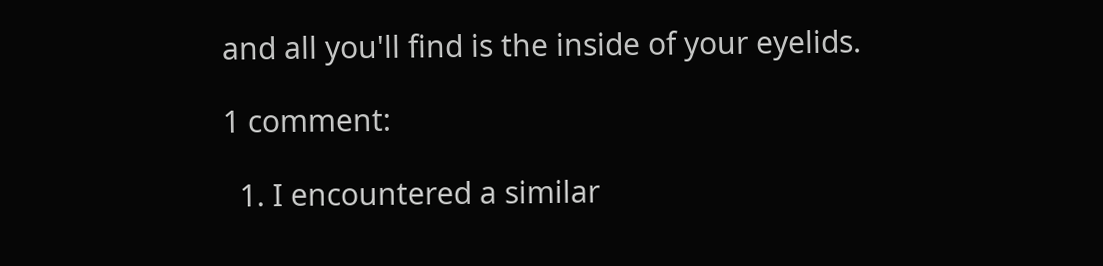and all you'll find is the inside of your eyelids.

1 comment:

  1. I encountered a similar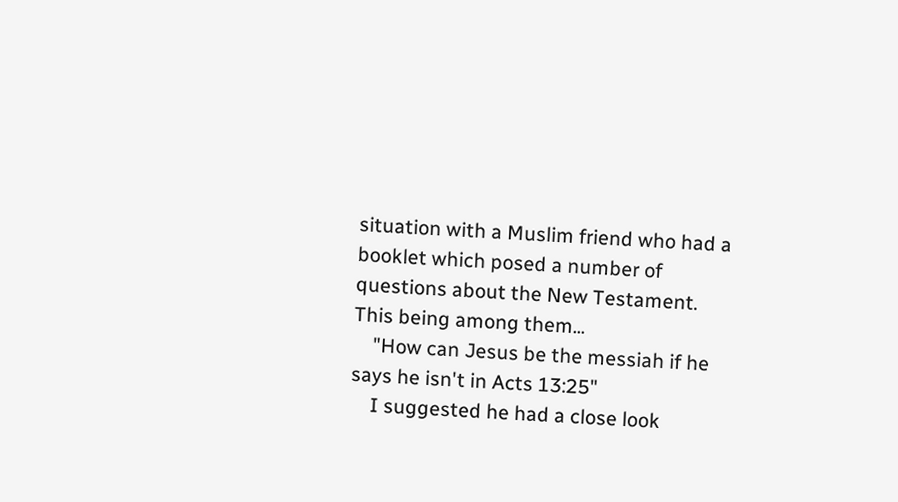situation with a Muslim friend who had a booklet which posed a number of questions about the New Testament. This being among them...
    "How can Jesus be the messiah if he says he isn't in Acts 13:25"
    I suggested he had a close look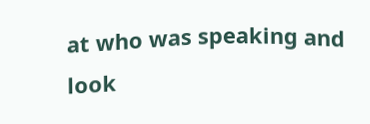at who was speaking and look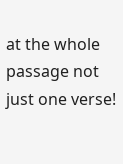at the whole passage not just one verse!